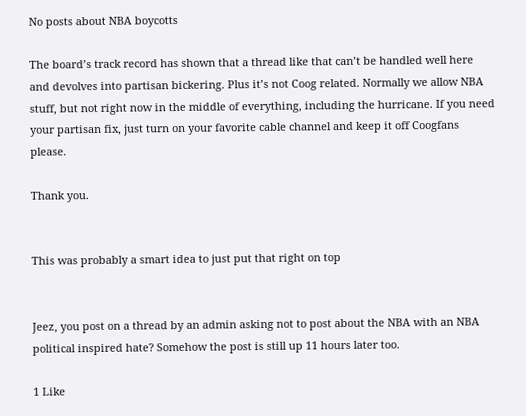No posts about NBA boycotts

The board’s track record has shown that a thread like that can’t be handled well here and devolves into partisan bickering. Plus it’s not Coog related. Normally we allow NBA stuff, but not right now in the middle of everything, including the hurricane. If you need your partisan fix, just turn on your favorite cable channel and keep it off Coogfans please.

Thank you.


This was probably a smart idea to just put that right on top


Jeez, you post on a thread by an admin asking not to post about the NBA with an NBA political inspired hate? Somehow the post is still up 11 hours later too.

1 Like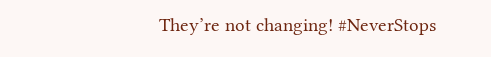They’re not changing! #NeverStops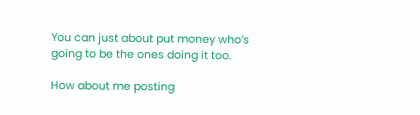You can just about put money who’s going to be the ones doing it too.

How about me posting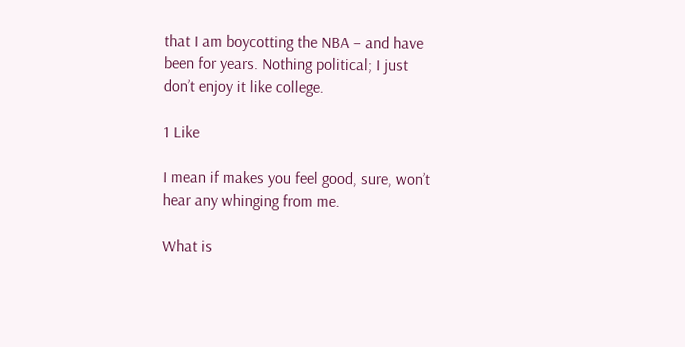that I am boycotting the NBA – and have been for years. Nothing political; I just don’t enjoy it like college.

1 Like

I mean if makes you feel good, sure, won’t hear any whinging from me.

What is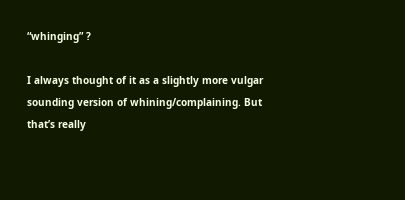“whinging” ?

I always thought of it as a slightly more vulgar sounding version of whining/complaining. But that’s really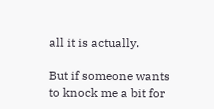all it is actually.

But if someone wants to knock me a bit for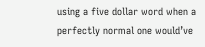using a five dollar word when a perfectly normal one would’ve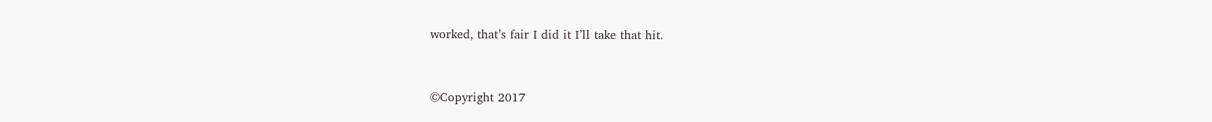worked, that’s fair I did it I’ll take that hit.


©Copyright 2017